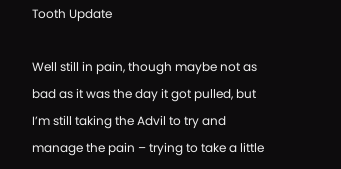Tooth Update

Well still in pain, though maybe not as bad as it was the day it got pulled, but I’m still taking the Advil to try and manage the pain – trying to take a little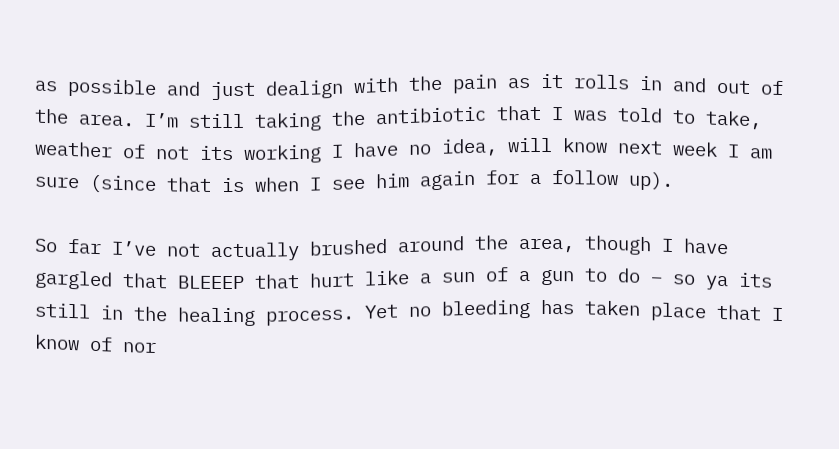as possible and just dealign with the pain as it rolls in and out of the area. I’m still taking the antibiotic that I was told to take, weather of not its working I have no idea, will know next week I am sure (since that is when I see him again for a follow up).

So far I’ve not actually brushed around the area, though I have gargled that BLEEEP that hurt like a sun of a gun to do – so ya its still in the healing process. Yet no bleeding has taken place that I know of nor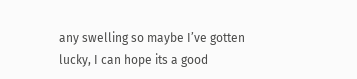any swelling so maybe I’ve gotten lucky, I can hope its a good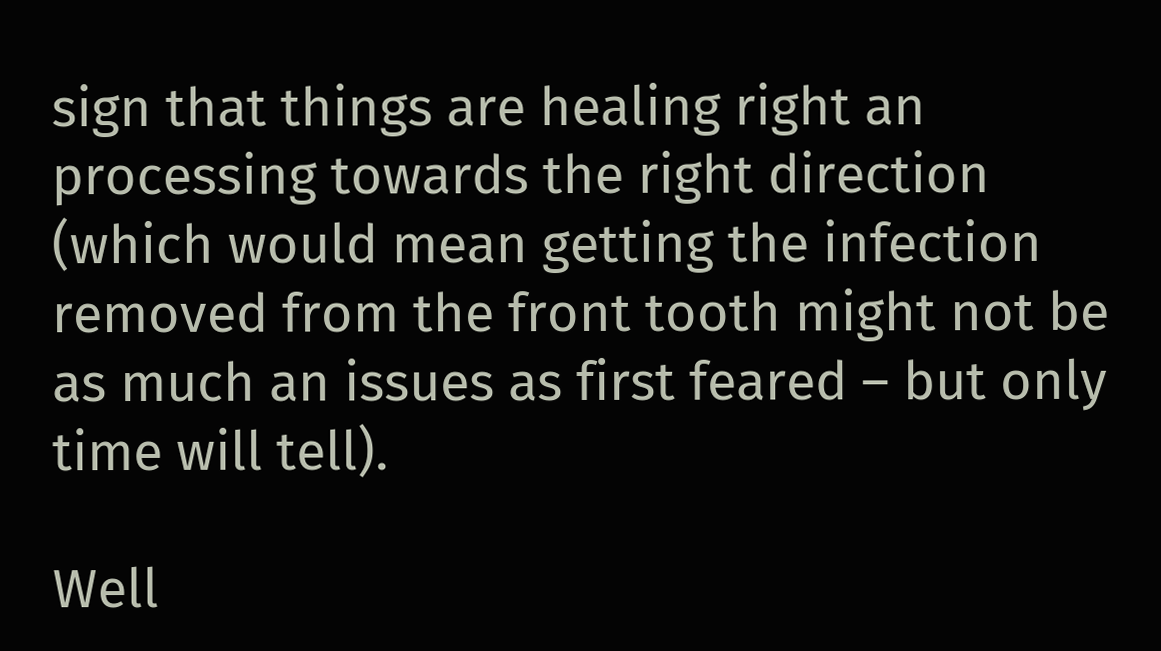sign that things are healing right an processing towards the right direction (which would mean getting the infection removed from the front tooth might not be as much an issues as first feared – but only time will tell).

Well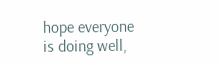hope everyone is doing well,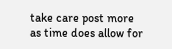take care post more as time does allow for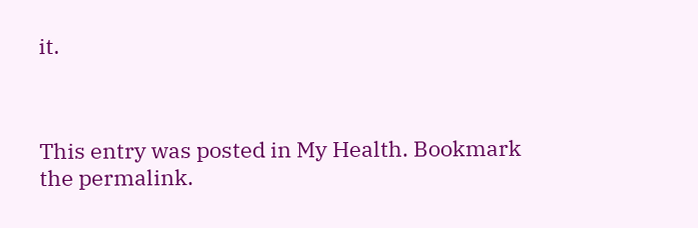it.



This entry was posted in My Health. Bookmark the permalink.